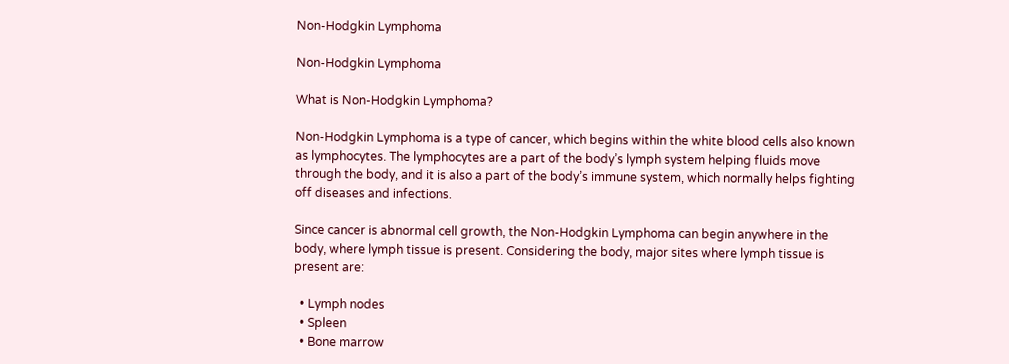Non-Hodgkin Lymphoma

Non-Hodgkin Lymphoma

What is Non-Hodgkin Lymphoma?

Non-Hodgkin Lymphoma is a type of cancer, which begins within the white blood cells also known as lymphocytes. The lymphocytes are a part of the body’s lymph system helping fluids move through the body, and it is also a part of the body’s immune system, which normally helps fighting off diseases and infections.

Since cancer is abnormal cell growth, the Non-Hodgkin Lymphoma can begin anywhere in the body, where lymph tissue is present. Considering the body, major sites where lymph tissue is present are:

  • Lymph nodes
  • Spleen
  • Bone marrow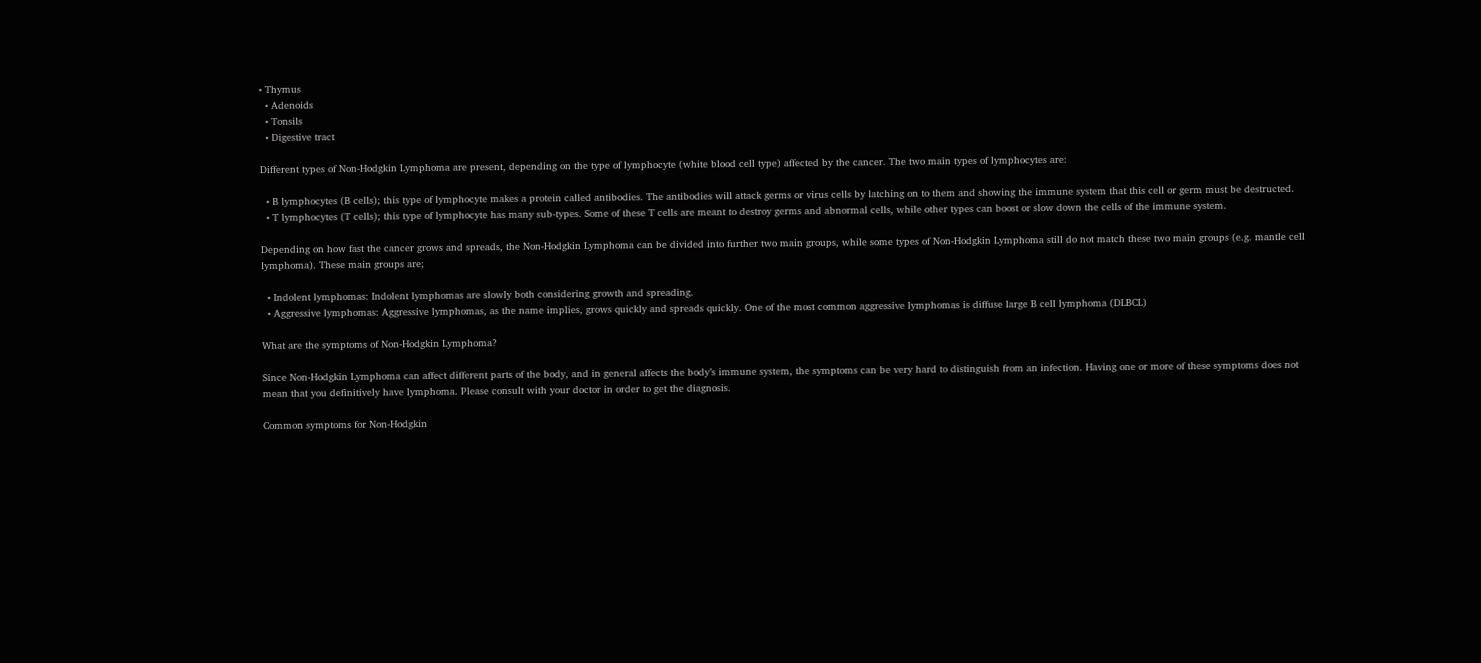• Thymus
  • Adenoids
  • Tonsils
  • Digestive tract

Different types of Non-Hodgkin Lymphoma are present, depending on the type of lymphocyte (white blood cell type) affected by the cancer. The two main types of lymphocytes are:

  • B lymphocytes (B cells); this type of lymphocyte makes a protein called antibodies. The antibodies will attack germs or virus cells by latching on to them and showing the immune system that this cell or germ must be destructed.
  • T lymphocytes (T cells); this type of lymphocyte has many sub-types. Some of these T cells are meant to destroy germs and abnormal cells, while other types can boost or slow down the cells of the immune system.

Depending on how fast the cancer grows and spreads, the Non-Hodgkin Lymphoma can be divided into further two main groups, while some types of Non-Hodgkin Lymphoma still do not match these two main groups (e.g. mantle cell lymphoma). These main groups are;

  • Indolent lymphomas: Indolent lymphomas are slowly both considering growth and spreading.
  • Aggressive lymphomas: Aggressive lymphomas, as the name implies, grows quickly and spreads quickly. One of the most common aggressive lymphomas is diffuse large B cell lymphoma (DLBCL)

What are the symptoms of Non-Hodgkin Lymphoma?

Since Non-Hodgkin Lymphoma can affect different parts of the body, and in general affects the body’s immune system, the symptoms can be very hard to distinguish from an infection. Having one or more of these symptoms does not mean that you definitively have lymphoma. Please consult with your doctor in order to get the diagnosis.

Common symptoms for Non-Hodgkin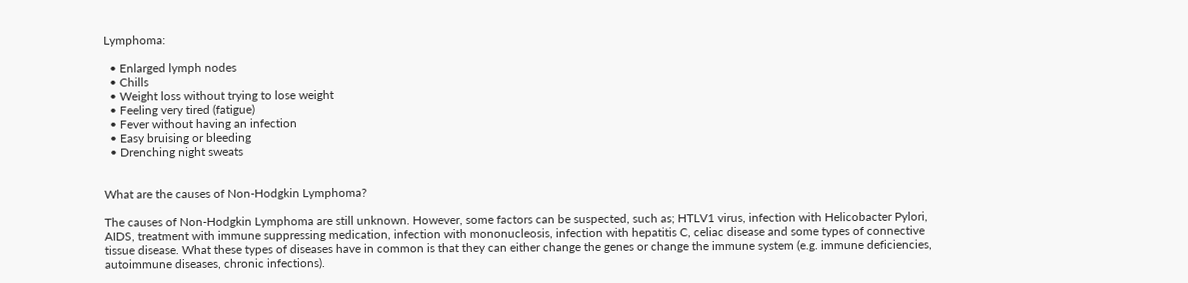Lymphoma:

  • Enlarged lymph nodes
  • Chills
  • Weight loss without trying to lose weight
  • Feeling very tired (fatigue)
  • Fever without having an infection
  • Easy bruising or bleeding
  • Drenching night sweats


What are the causes of Non-Hodgkin Lymphoma?

The causes of Non-Hodgkin Lymphoma are still unknown. However, some factors can be suspected, such as; HTLV1 virus, infection with Helicobacter Pylori, AIDS, treatment with immune suppressing medication, infection with mononucleosis, infection with hepatitis C, celiac disease and some types of connective tissue disease. What these types of diseases have in common is that they can either change the genes or change the immune system (e.g. immune deficiencies, autoimmune diseases, chronic infections).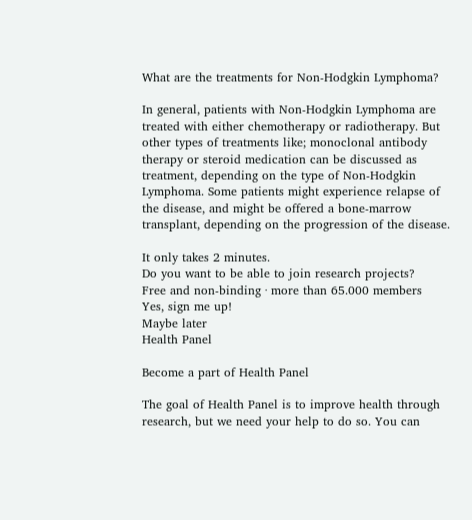What are the treatments for Non-Hodgkin Lymphoma?

In general, patients with Non-Hodgkin Lymphoma are treated with either chemotherapy or radiotherapy. But other types of treatments like; monoclonal antibody therapy or steroid medication can be discussed as treatment, depending on the type of Non-Hodgkin Lymphoma. Some patients might experience relapse of the disease, and might be offered a bone-marrow transplant, depending on the progression of the disease.

It only takes 2 minutes.
Do you want to be able to join research projects?
Free and non-binding · more than 65.000 members
Yes, sign me up!
Maybe later
Health Panel

Become a part of Health Panel

The goal of Health Panel is to improve health through research, but we need your help to do so. You can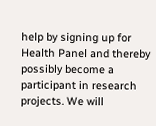help by signing up for Health Panel and thereby possibly become a participant in research projects. We will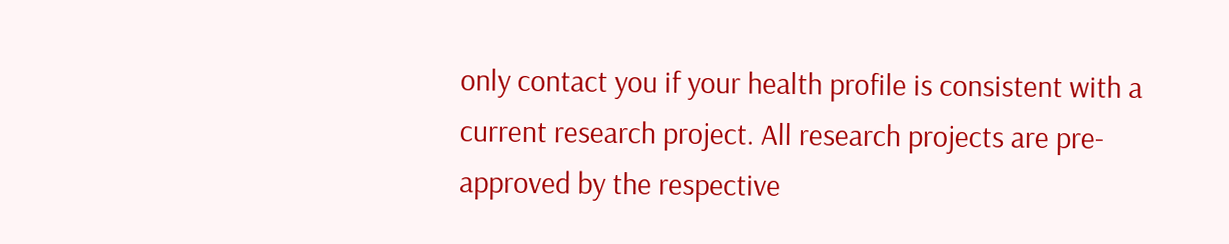only contact you if your health profile is consistent with a current research project. All research projects are pre-approved by the respective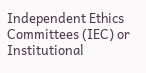Independent Ethics Committees (IEC) or Institutional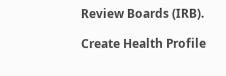Review Boards (IRB).

Create Health Profile